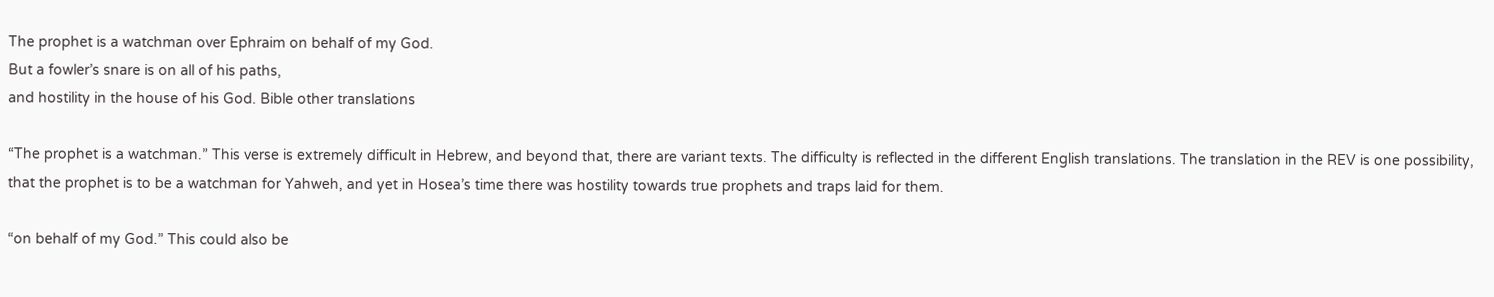The prophet is a watchman over Ephraim on behalf of my God.
But a fowler’s snare is on all of his paths,
and hostility in the house of his God. Bible other translations

“The prophet is a watchman.” This verse is extremely difficult in Hebrew, and beyond that, there are variant texts. The difficulty is reflected in the different English translations. The translation in the REV is one possibility, that the prophet is to be a watchman for Yahweh, and yet in Hosea’s time there was hostility towards true prophets and traps laid for them.

“on behalf of my God.” This could also be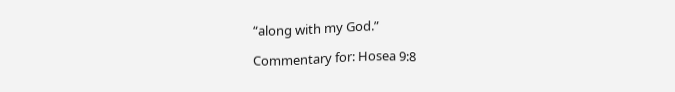“along with my God.”

Commentary for: Hosea 9:8